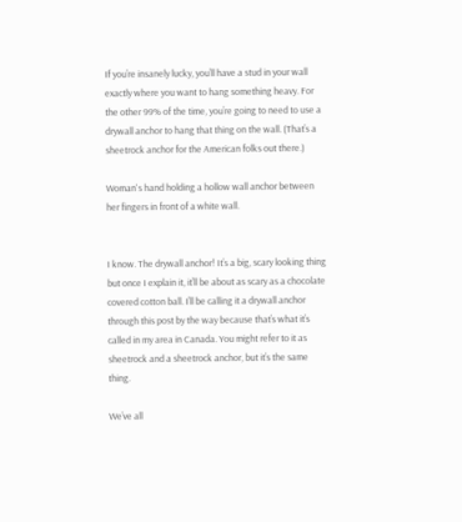If you’re insanely lucky, you’ll have a stud in your wall exactly where you want to hang something heavy. For the other 99% of the time, you’re going to need to use a drywall anchor to hang that thing on the wall. (That’s a sheetrock anchor for the American folks out there.)

Woman's hand holding a hollow wall anchor between her fingers in front of a white wall.


I know. The drywall anchor! It’s a big, scary looking thing but once I explain it, it’ll be about as scary as a chocolate covered cotton ball. I’ll be calling it a drywall anchor through this post by the way because that’s what it’s called in my area in Canada. You might refer to it as sheetrock and a sheetrock anchor, but it’s the same thing.

We’ve all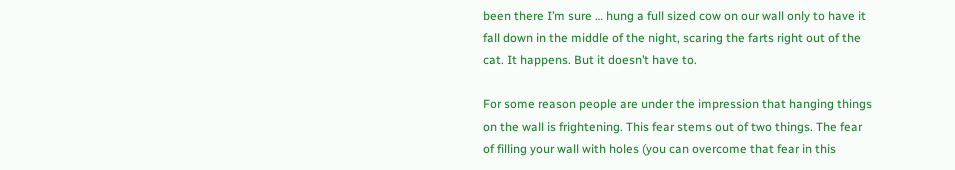been there I’m sure … hung a full sized cow on our wall only to have it fall down in the middle of the night, scaring the farts right out of the cat. It happens. But it doesn’t have to.

For some reason people are under the impression that hanging things on the wall is frightening. This fear stems out of two things. The fear of filling your wall with holes (you can overcome that fear in this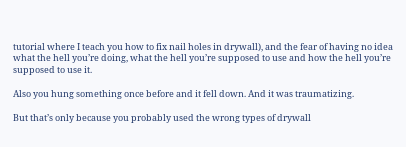tutorial where I teach you how to fix nail holes in drywall), and the fear of having no idea what the hell you’re doing, what the hell you’re supposed to use and how the hell you’re supposed to use it.

Also you hung something once before and it fell down. And it was traumatizing.

But that’s only because you probably used the wrong types of drywall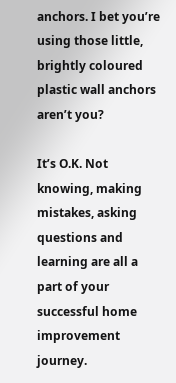anchors. I bet you’re using those little, brightly coloured plastic wall anchors aren’t you?

It’s O.K. Not knowing, making mistakes, asking questions and learning are all a part of your successful home improvement journey.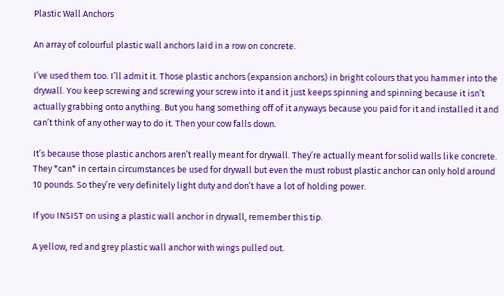Plastic Wall Anchors

An array of colourful plastic wall anchors laid in a row on concrete.

I’ve used them too. I’ll admit it. Those plastic anchors (expansion anchors) in bright colours that you hammer into the drywall. You keep screwing and screwing your screw into it and it just keeps spinning and spinning because it isn’t actually grabbing onto anything. But you hang something off of it anyways because you paid for it and installed it and can’t think of any other way to do it. Then your cow falls down.

It’s because those plastic anchors aren’t really meant for drywall. They’re actually meant for solid walls like concrete. They *can* in certain circumstances be used for drywall but even the must robust plastic anchor can only hold around 10 pounds. So they’re very definitely light duty and don’t have a lot of holding power.

If you INSIST on using a plastic wall anchor in drywall, remember this tip.

A yellow, red and grey plastic wall anchor with wings pulled out.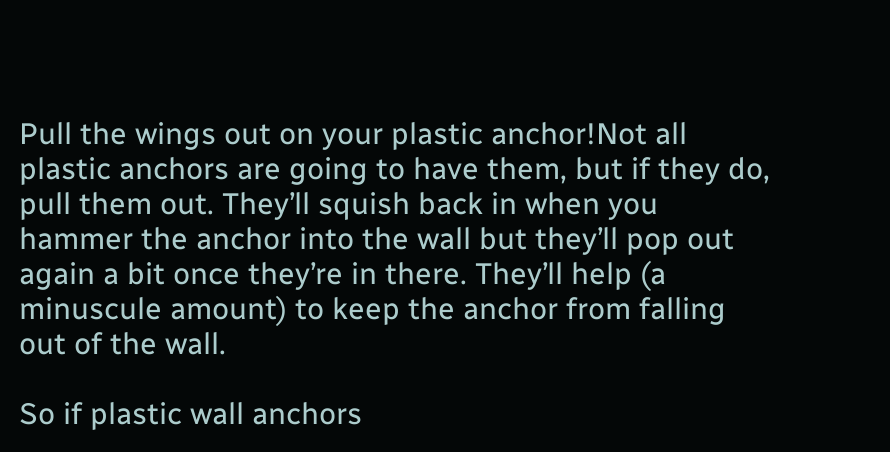Pull the wings out on your plastic anchor!Not all plastic anchors are going to have them, but if they do, pull them out. They’ll squish back in when you hammer the anchor into the wall but they’ll pop out again a bit once they’re in there. They’ll help (a minuscule amount) to keep the anchor from falling out of the wall.

So if plastic wall anchors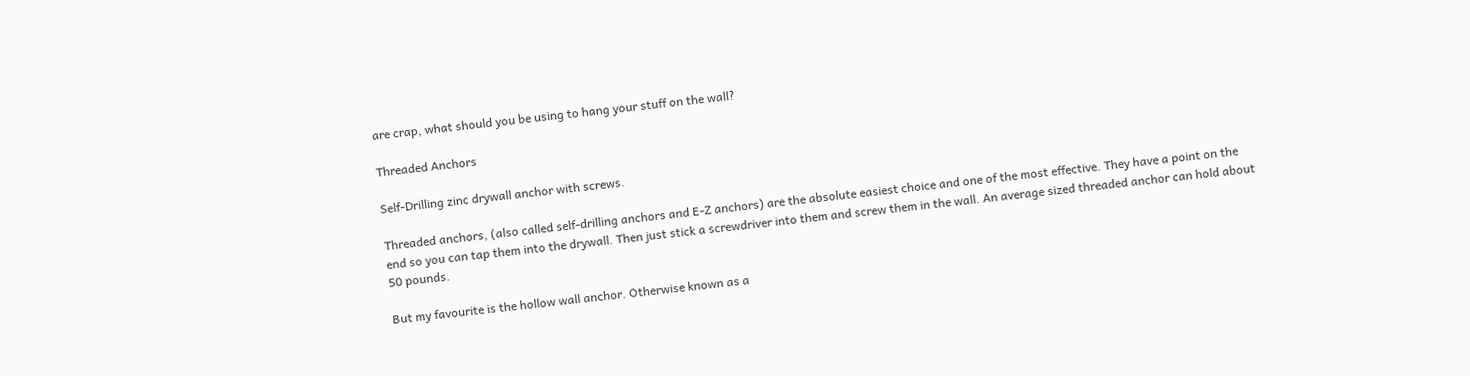are crap, what should you be using to hang your stuff on the wall?

Threaded Anchors

Self-Drilling zinc drywall anchor with screws.

Threaded anchors, (also called self-drilling anchors and E-Z anchors) are the absolute easiest choice and one of the most effective. They have a point on the end so you can tap them into the drywall. Then just stick a screwdriver into them and screw them in the wall. An average sized threaded anchor can hold about 50 pounds.

But my favourite is the hollow wall anchor. Otherwise known as a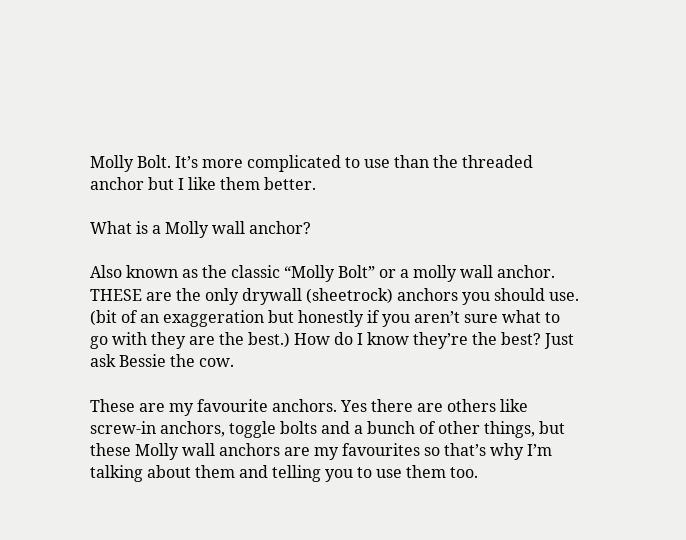Molly Bolt. It’s more complicated to use than the threaded anchor but I like them better.

What is a Molly wall anchor?

Also known as the classic “Molly Bolt” or a molly wall anchor. THESE are the only drywall (sheetrock) anchors you should use. (bit of an exaggeration but honestly if you aren’t sure what to go with they are the best.) How do I know they’re the best? Just ask Bessie the cow.

These are my favourite anchors. Yes there are others like screw-in anchors, toggle bolts and a bunch of other things, but these Molly wall anchors are my favourites so that’s why I’m talking about them and telling you to use them too.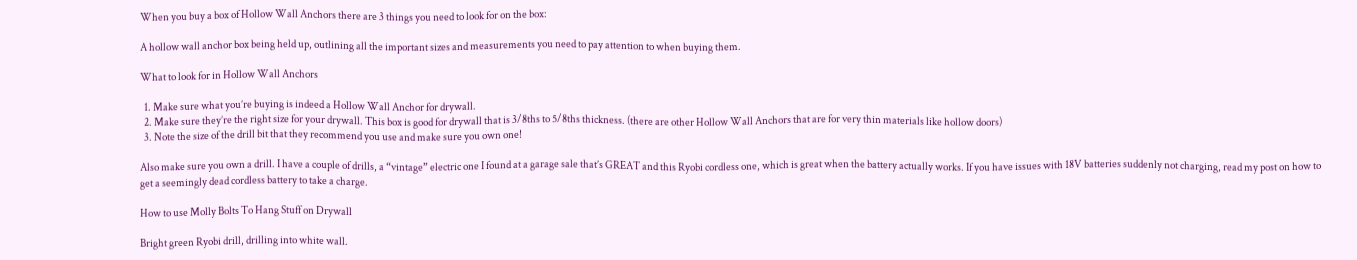When you buy a box of Hollow Wall Anchors there are 3 things you need to look for on the box:

A hollow wall anchor box being held up, outlining all the important sizes and measurements you need to pay attention to when buying them.

What to look for in Hollow Wall Anchors

  1. Make sure what you’re buying is indeed a Hollow Wall Anchor for drywall.
  2. Make sure they’re the right size for your drywall. This box is good for drywall that is 3/8ths to 5/8ths thickness. (there are other Hollow Wall Anchors that are for very thin materials like hollow doors)
  3. Note the size of the drill bit that they recommend you use and make sure you own one!

Also make sure you own a drill. I have a couple of drills, a “vintage” electric one I found at a garage sale that’s GREAT and this Ryobi cordless one, which is great when the battery actually works. If you have issues with 18V batteries suddenly not charging, read my post on how to get a seemingly dead cordless battery to take a charge.

How to use Molly Bolts To Hang Stuff on Drywall

Bright green Ryobi drill, drilling into white wall.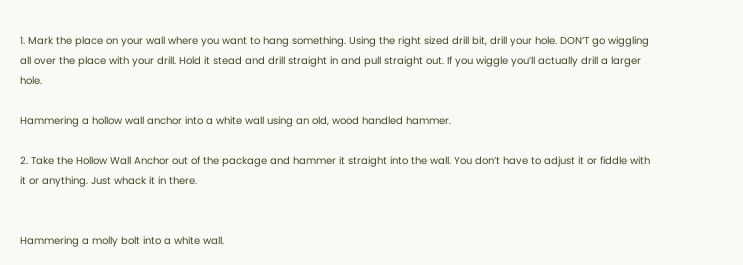1. Mark the place on your wall where you want to hang something. Using the right sized drill bit, drill your hole. DON’T go wiggling all over the place with your drill. Hold it stead and drill straight in and pull straight out. If you wiggle you’ll actually drill a larger hole.

Hammering a hollow wall anchor into a white wall using an old, wood handled hammer.

2. Take the Hollow Wall Anchor out of the package and hammer it straight into the wall. You don’t have to adjust it or fiddle with it or anything. Just whack it in there.


Hammering a molly bolt into a white wall.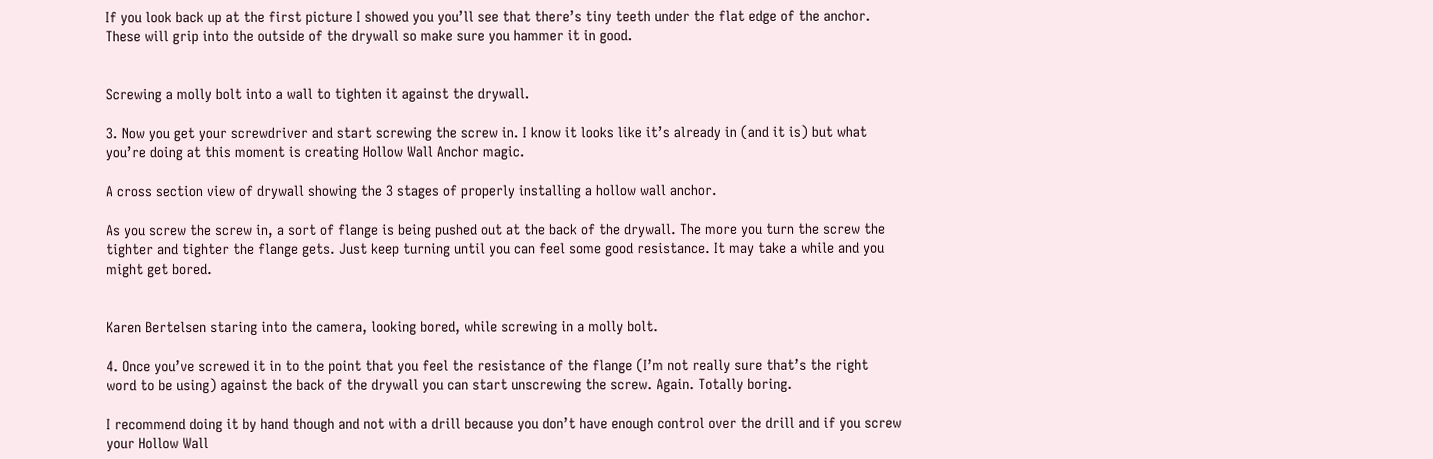If you look back up at the first picture I showed you you’ll see that there’s tiny teeth under the flat edge of the anchor. These will grip into the outside of the drywall so make sure you hammer it in good.


Screwing a molly bolt into a wall to tighten it against the drywall.

3. Now you get your screwdriver and start screwing the screw in. I know it looks like it’s already in (and it is) but what you’re doing at this moment is creating Hollow Wall Anchor magic.

A cross section view of drywall showing the 3 stages of properly installing a hollow wall anchor.

As you screw the screw in, a sort of flange is being pushed out at the back of the drywall. The more you turn the screw the tighter and tighter the flange gets. Just keep turning until you can feel some good resistance. It may take a while and you might get bored.


Karen Bertelsen staring into the camera, looking bored, while screwing in a molly bolt.

4. Once you’ve screwed it in to the point that you feel the resistance of the flange (I’m not really sure that’s the right word to be using) against the back of the drywall you can start unscrewing the screw. Again. Totally boring.

I recommend doing it by hand though and not with a drill because you don’t have enough control over the drill and if you screw your Hollow Wall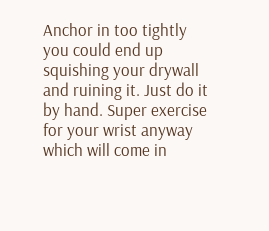Anchor in too tightly you could end up squishing your drywall and ruining it. Just do it by hand. Super exercise for your wrist anyway which will come in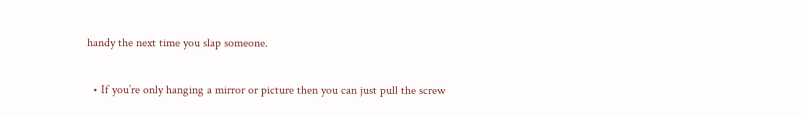handy the next time you slap someone.

  • If you’re only hanging a mirror or picture then you can just pull the screw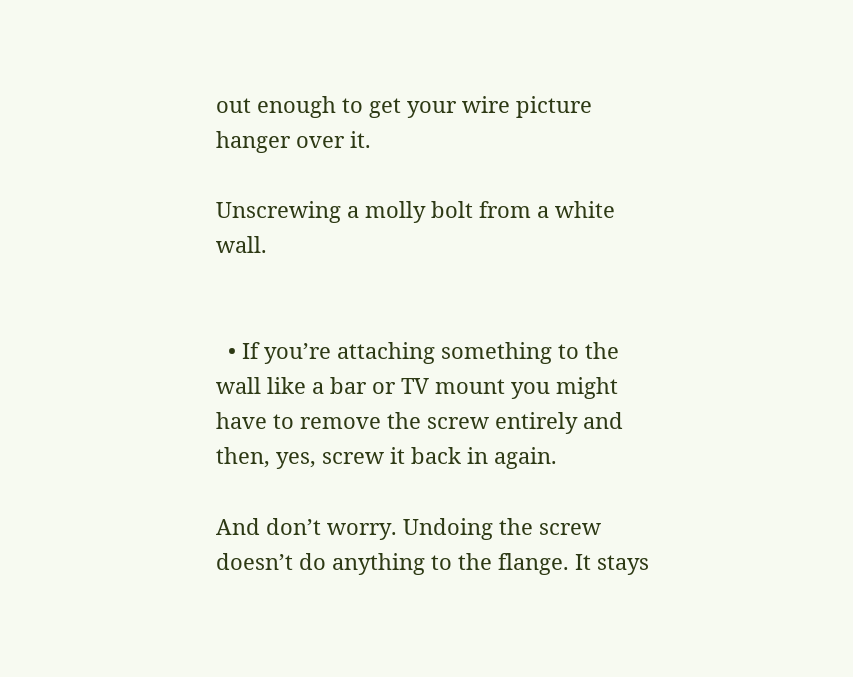out enough to get your wire picture hanger over it.

Unscrewing a molly bolt from a white wall.


  • If you’re attaching something to the wall like a bar or TV mount you might have to remove the screw entirely and then, yes, screw it back in again.

And don’t worry. Undoing the screw doesn’t do anything to the flange. It stays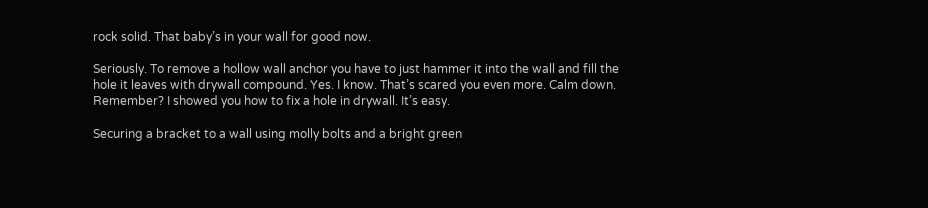rock solid. That baby’s in your wall for good now.

Seriously. To remove a hollow wall anchor you have to just hammer it into the wall and fill the hole it leaves with drywall compound. Yes. I know. That’s scared you even more. Calm down. Remember? I showed you how to fix a hole in drywall. It’s easy.

Securing a bracket to a wall using molly bolts and a bright green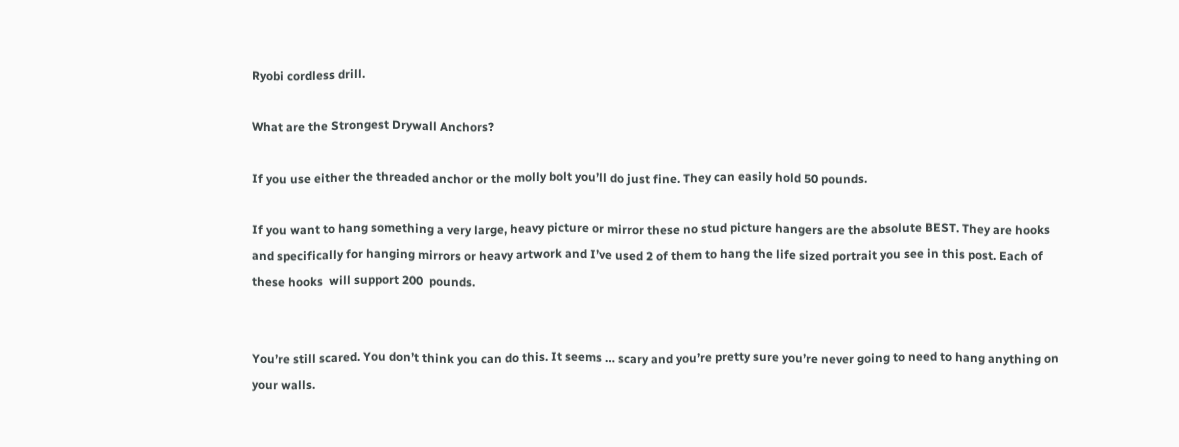Ryobi cordless drill.

What are the Strongest Drywall Anchors?

If you use either the threaded anchor or the molly bolt you’ll do just fine. They can easily hold 50 pounds.

If you want to hang something a very large, heavy picture or mirror these no stud picture hangers are the absolute BEST. They are hooks and specifically for hanging mirrors or heavy artwork and I’ve used 2 of them to hang the life sized portrait you see in this post. Each of these hooks  will support 200  pounds.


You’re still scared. You don’t think you can do this. It seems … scary and you’re pretty sure you’re never going to need to hang anything on your walls.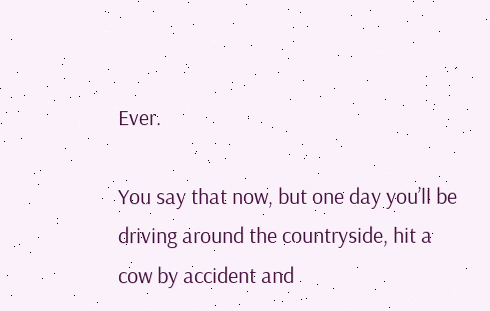Ever.

You say that now, but one day you’ll be driving around the countryside, hit a cow by accident and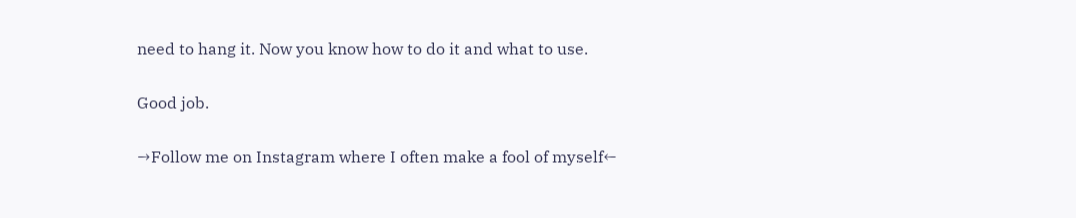need to hang it. Now you know how to do it and what to use.

Good job.

→Follow me on Instagram where I often make a fool of myself←